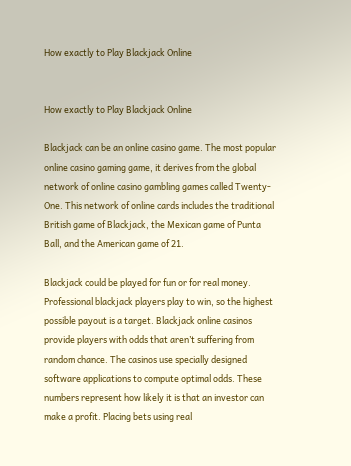How exactly to Play Blackjack Online


How exactly to Play Blackjack Online

Blackjack can be an online casino game. The most popular online casino gaming game, it derives from the global network of online casino gambling games called Twenty-One. This network of online cards includes the traditional British game of Blackjack, the Mexican game of Punta Ball, and the American game of 21.

Blackjack could be played for fun or for real money. Professional blackjack players play to win, so the highest possible payout is a target. Blackjack online casinos provide players with odds that aren’t suffering from random chance. The casinos use specially designed software applications to compute optimal odds. These numbers represent how likely it is that an investor can make a profit. Placing bets using real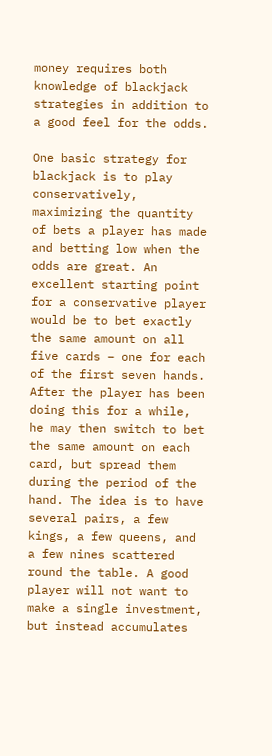money requires both knowledge of blackjack strategies in addition to a good feel for the odds.

One basic strategy for blackjack is to play conservatively, maximizing the quantity of bets a player has made and betting low when the odds are great. An excellent starting point for a conservative player would be to bet exactly the same amount on all five cards – one for each of the first seven hands. After the player has been doing this for a while, he may then switch to bet the same amount on each card, but spread them during the period of the hand. The idea is to have several pairs, a few kings, a few queens, and a few nines scattered round the table. A good player will not want to make a single investment, but instead accumulates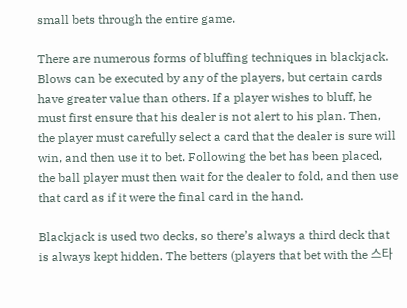small bets through the entire game.

There are numerous forms of bluffing techniques in blackjack. Blows can be executed by any of the players, but certain cards have greater value than others. If a player wishes to bluff, he must first ensure that his dealer is not alert to his plan. Then, the player must carefully select a card that the dealer is sure will win, and then use it to bet. Following the bet has been placed, the ball player must then wait for the dealer to fold, and then use that card as if it were the final card in the hand.

Blackjack is used two decks, so there’s always a third deck that is always kept hidden. The betters (players that bet with the 스타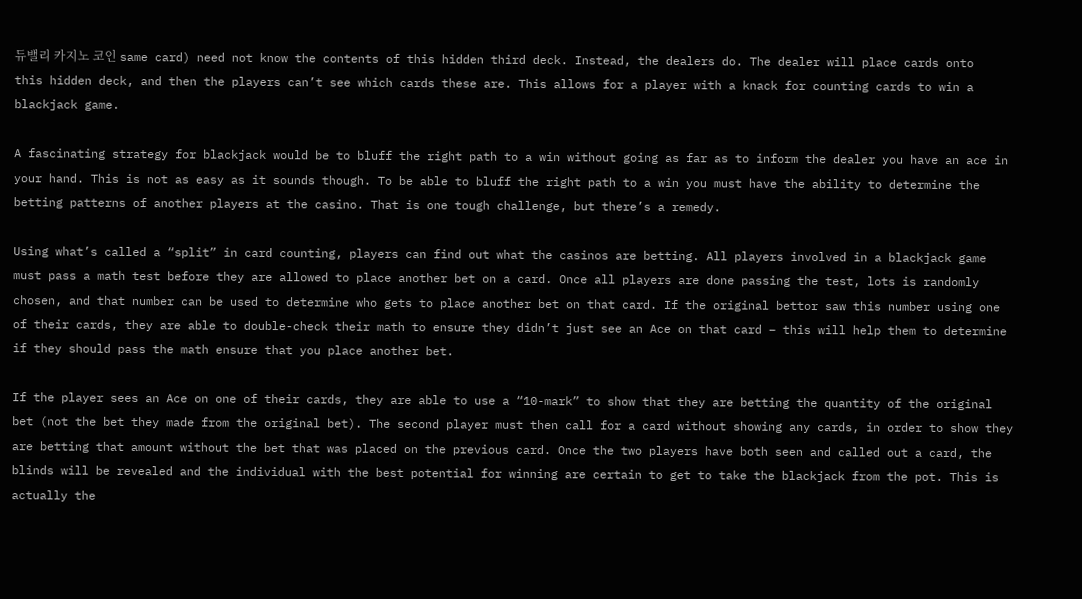듀밸리 카지노 코인 same card) need not know the contents of this hidden third deck. Instead, the dealers do. The dealer will place cards onto this hidden deck, and then the players can’t see which cards these are. This allows for a player with a knack for counting cards to win a blackjack game.

A fascinating strategy for blackjack would be to bluff the right path to a win without going as far as to inform the dealer you have an ace in your hand. This is not as easy as it sounds though. To be able to bluff the right path to a win you must have the ability to determine the betting patterns of another players at the casino. That is one tough challenge, but there’s a remedy.

Using what’s called a “split” in card counting, players can find out what the casinos are betting. All players involved in a blackjack game must pass a math test before they are allowed to place another bet on a card. Once all players are done passing the test, lots is randomly chosen, and that number can be used to determine who gets to place another bet on that card. If the original bettor saw this number using one of their cards, they are able to double-check their math to ensure they didn’t just see an Ace on that card – this will help them to determine if they should pass the math ensure that you place another bet.

If the player sees an Ace on one of their cards, they are able to use a “10-mark” to show that they are betting the quantity of the original bet (not the bet they made from the original bet). The second player must then call for a card without showing any cards, in order to show they are betting that amount without the bet that was placed on the previous card. Once the two players have both seen and called out a card, the blinds will be revealed and the individual with the best potential for winning are certain to get to take the blackjack from the pot. This is actually the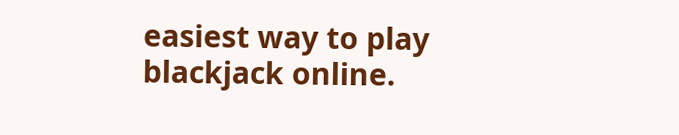easiest way to play blackjack online.